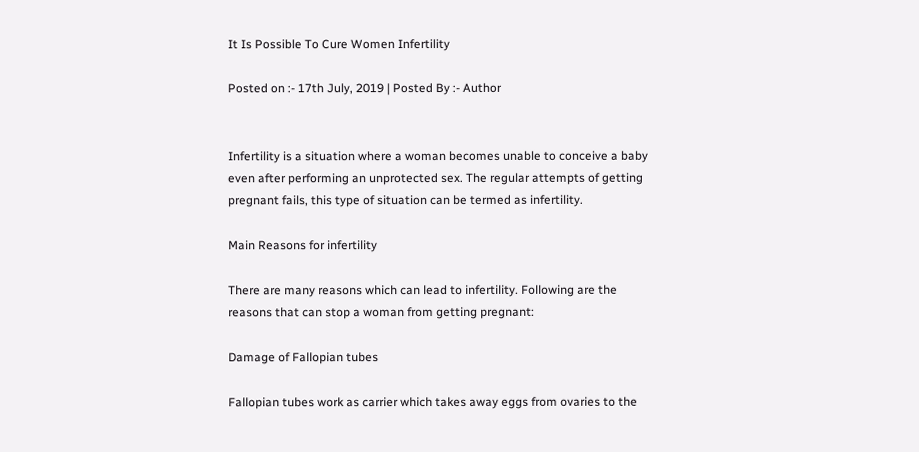It Is Possible To Cure Women Infertility

Posted on :- 17th July, 2019 | Posted By :- Author


Infertility is a situation where a woman becomes unable to conceive a baby even after performing an unprotected sex. The regular attempts of getting pregnant fails, this type of situation can be termed as infertility.

Main Reasons for infertility

There are many reasons which can lead to infertility. Following are the reasons that can stop a woman from getting pregnant:

Damage of Fallopian tubes

Fallopian tubes work as carrier which takes away eggs from ovaries to the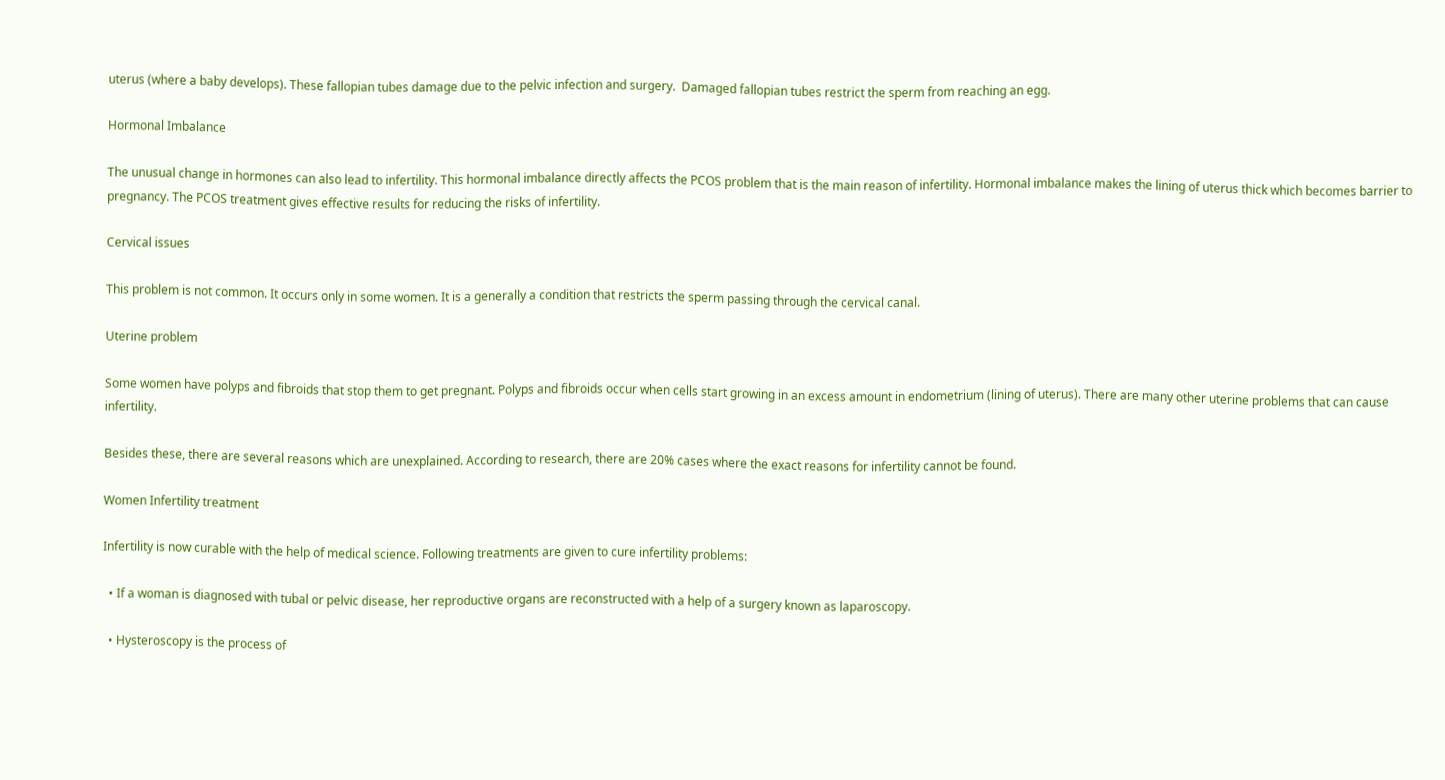uterus (where a baby develops). These fallopian tubes damage due to the pelvic infection and surgery.  Damaged fallopian tubes restrict the sperm from reaching an egg.

Hormonal Imbalance

The unusual change in hormones can also lead to infertility. This hormonal imbalance directly affects the PCOS problem that is the main reason of infertility. Hormonal imbalance makes the lining of uterus thick which becomes barrier to pregnancy. The PCOS treatment gives effective results for reducing the risks of infertility.

Cervical issues

This problem is not common. It occurs only in some women. It is a generally a condition that restricts the sperm passing through the cervical canal.

Uterine problem

Some women have polyps and fibroids that stop them to get pregnant. Polyps and fibroids occur when cells start growing in an excess amount in endometrium (lining of uterus). There are many other uterine problems that can cause infertility.

Besides these, there are several reasons which are unexplained. According to research, there are 20% cases where the exact reasons for infertility cannot be found.

Women Infertility treatment

Infertility is now curable with the help of medical science. Following treatments are given to cure infertility problems:

  • If a woman is diagnosed with tubal or pelvic disease, her reproductive organs are reconstructed with a help of a surgery known as laparoscopy.

  • Hysteroscopy is the process of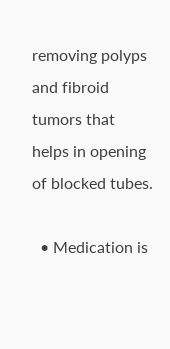removing polyps and fibroid tumors that helps in opening of blocked tubes.

  • Medication is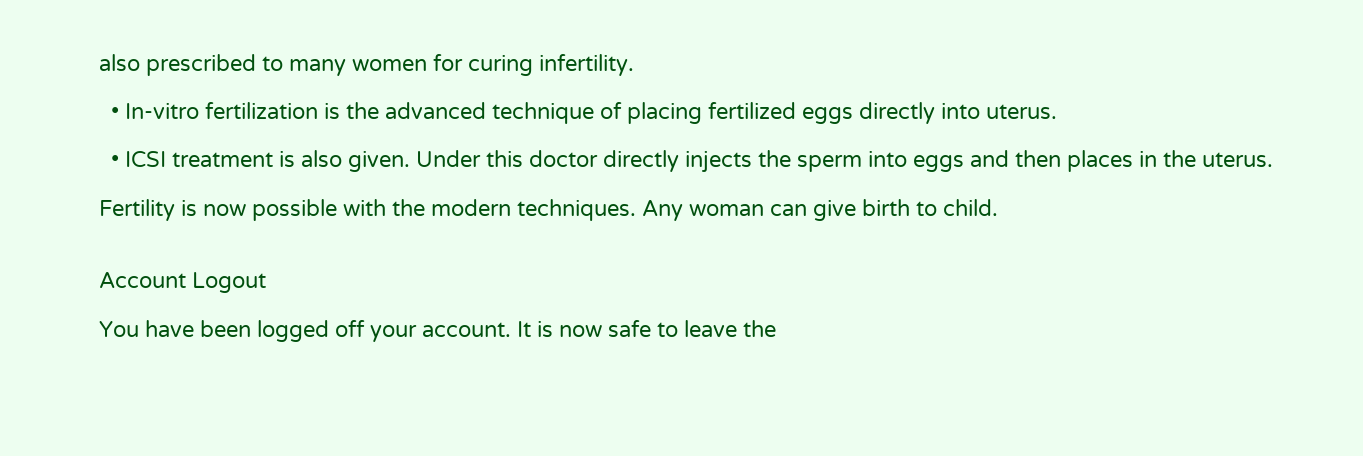also prescribed to many women for curing infertility.

  • In-vitro fertilization is the advanced technique of placing fertilized eggs directly into uterus.

  • ICSI treatment is also given. Under this doctor directly injects the sperm into eggs and then places in the uterus.

Fertility is now possible with the modern techniques. Any woman can give birth to child.


Account Logout

You have been logged off your account. It is now safe to leave the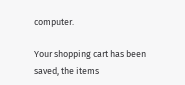computer.

Your shopping cart has been saved, the items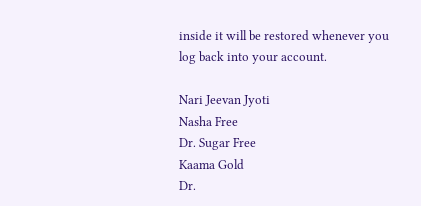inside it will be restored whenever you log back into your account.

Nari Jeevan Jyoti
Nasha Free
Dr. Sugar Free
Kaama Gold
Dr.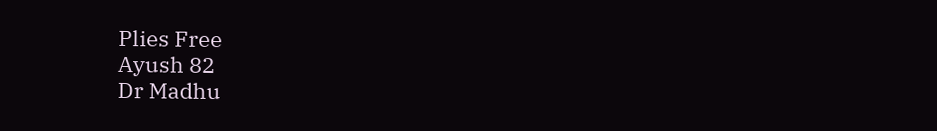Plies Free
Ayush 82
Dr Madhu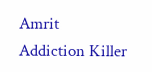Amrit
Addiction Killer